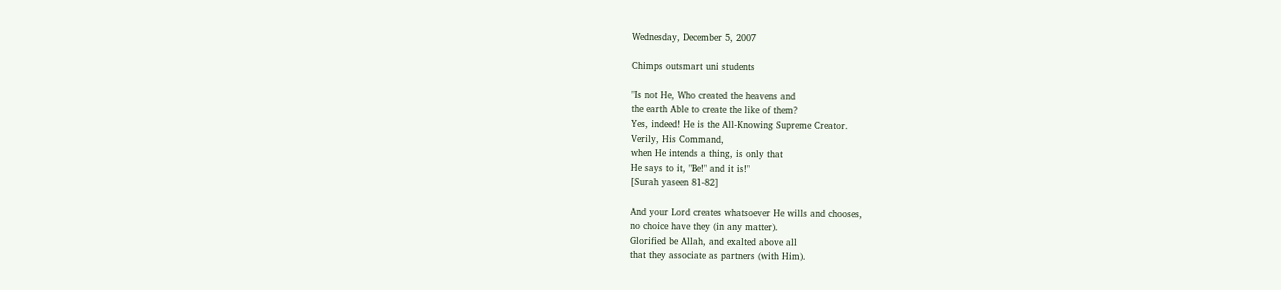Wednesday, December 5, 2007

Chimps outsmart uni students

"Is not He, Who created the heavens and
the earth Able to create the like of them?
Yes, indeed! He is the All-Knowing Supreme Creator.
Verily, His Command,
when He intends a thing, is only that
He says to it, "Be!" and it is!"
[Surah yaseen 81-82]

And your Lord creates whatsoever He wills and chooses,
no choice have they (in any matter).
Glorified be Allah, and exalted above all
that they associate as partners (with Him).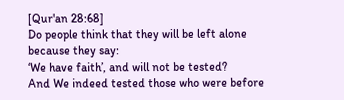[Qur'an 28:68]
Do people think that they will be left alone because they say:
‘We have faith’, and will not be tested?
And We indeed tested those who were before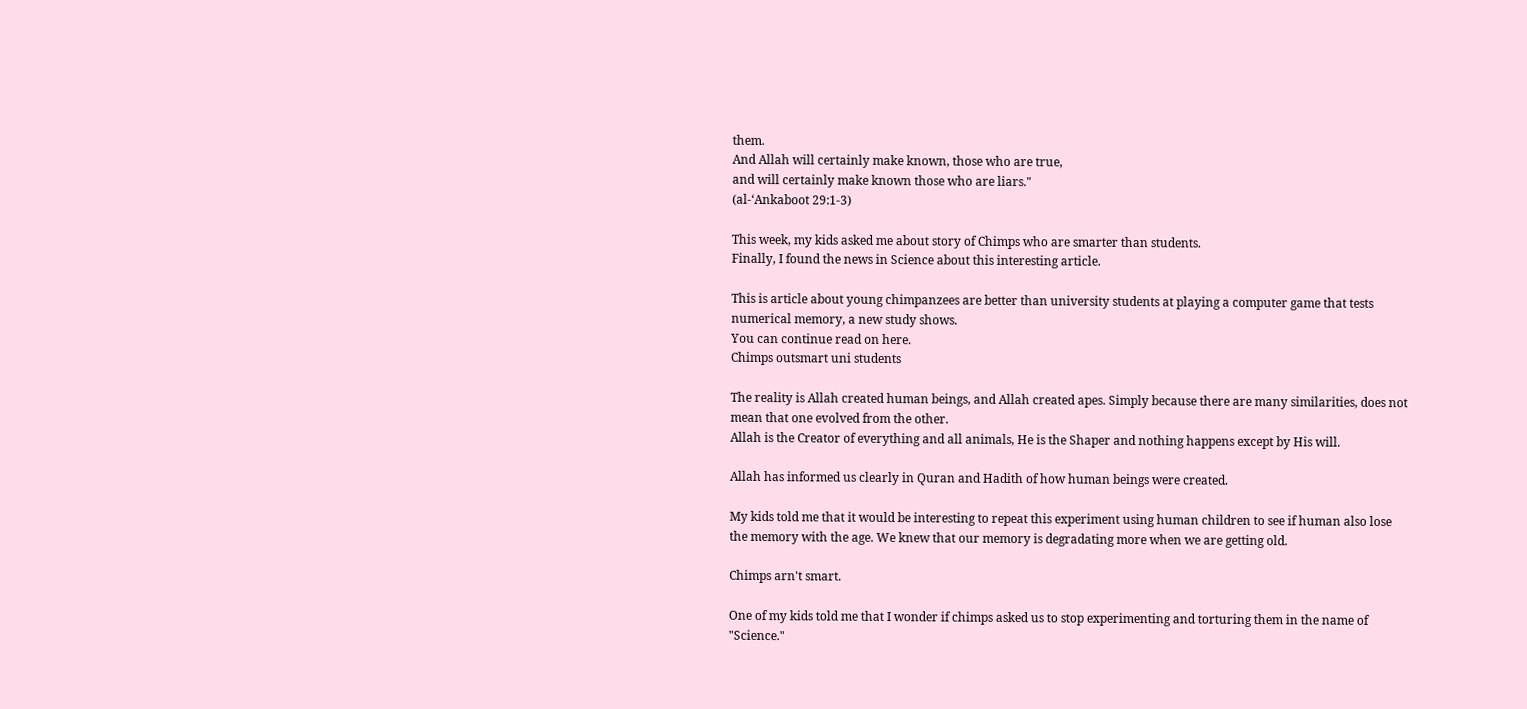them.
And Allah will certainly make known, those who are true,
and will certainly make known those who are liars."
(al-‘Ankaboot 29:1-3)

This week, my kids asked me about story of Chimps who are smarter than students.
Finally, I found the news in Science about this interesting article.

This is article about young chimpanzees are better than university students at playing a computer game that tests numerical memory, a new study shows.
You can continue read on here.
Chimps outsmart uni students

The reality is Allah created human beings, and Allah created apes. Simply because there are many similarities, does not mean that one evolved from the other.
Allah is the Creator of everything and all animals, He is the Shaper and nothing happens except by His will.

Allah has informed us clearly in Quran and Hadith of how human beings were created.

My kids told me that it would be interesting to repeat this experiment using human children to see if human also lose the memory with the age. We knew that our memory is degradating more when we are getting old.

Chimps arn't smart.

One of my kids told me that I wonder if chimps asked us to stop experimenting and torturing them in the name of "Science."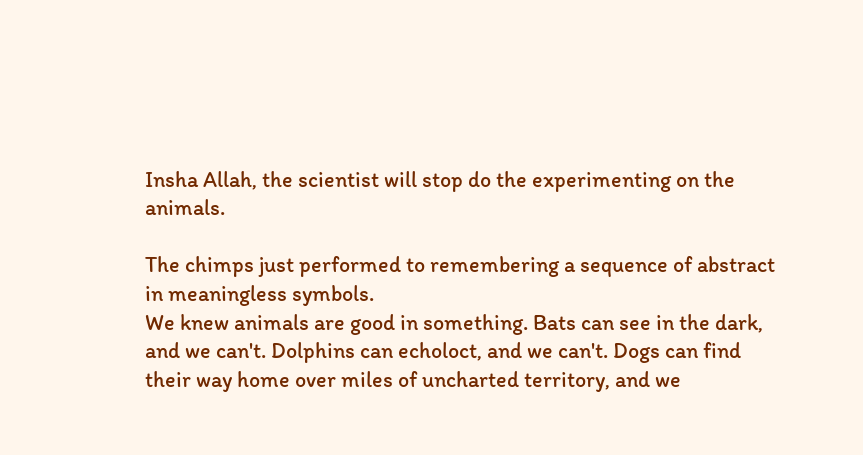Insha Allah, the scientist will stop do the experimenting on the animals.

The chimps just performed to remembering a sequence of abstract in meaningless symbols.
We knew animals are good in something. Bats can see in the dark, and we can't. Dolphins can echoloct, and we can't. Dogs can find their way home over miles of uncharted territory, and we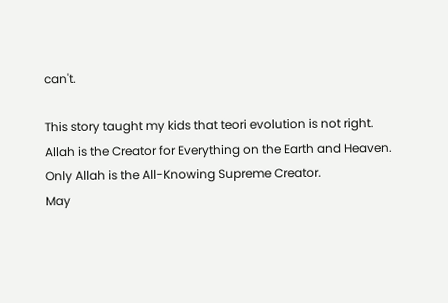can't.

This story taught my kids that teori evolution is not right.
Allah is the Creator for Everything on the Earth and Heaven.
Only Allah is the All-Knowing Supreme Creator.
May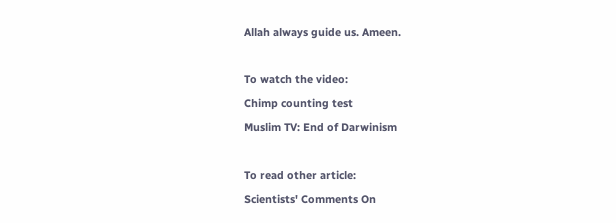Allah always guide us. Ameen.

To watch the video:
Chimp counting test
Muslim TV: End of Darwinism

To read other article:
Scientists' Comments On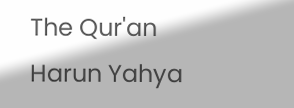The Qur'an
Harun Yahya